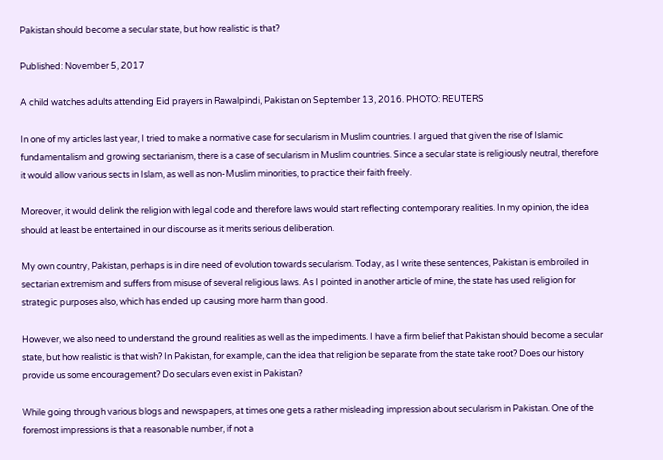Pakistan should become a secular state, but how realistic is that?

Published: November 5, 2017

A child watches adults attending Eid prayers in Rawalpindi, Pakistan on September 13, 2016. PHOTO: REUTERS

In one of my articles last year, I tried to make a normative case for secularism in Muslim countries. I argued that given the rise of Islamic fundamentalism and growing sectarianism, there is a case of secularism in Muslim countries. Since a secular state is religiously neutral, therefore it would allow various sects in Islam, as well as non-Muslim minorities, to practice their faith freely.

Moreover, it would delink the religion with legal code and therefore laws would start reflecting contemporary realities. In my opinion, the idea should at least be entertained in our discourse as it merits serious deliberation.

My own country, Pakistan, perhaps is in dire need of evolution towards secularism. Today, as I write these sentences, Pakistan is embroiled in sectarian extremism and suffers from misuse of several religious laws. As I pointed in another article of mine, the state has used religion for strategic purposes also, which has ended up causing more harm than good.

However, we also need to understand the ground realities as well as the impediments. I have a firm belief that Pakistan should become a secular state, but how realistic is that wish? In Pakistan, for example, can the idea that religion be separate from the state take root? Does our history provide us some encouragement? Do seculars even exist in Pakistan?

While going through various blogs and newspapers, at times one gets a rather misleading impression about secularism in Pakistan. One of the foremost impressions is that a reasonable number, if not a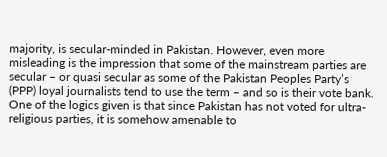majority, is secular-minded in Pakistan. However, even more misleading is the impression that some of the mainstream parties are secular – or quasi secular as some of the Pakistan Peoples Party’s (PPP) loyal journalists tend to use the term – and so is their vote bank. One of the logics given is that since Pakistan has not voted for ultra-religious parties, it is somehow amenable to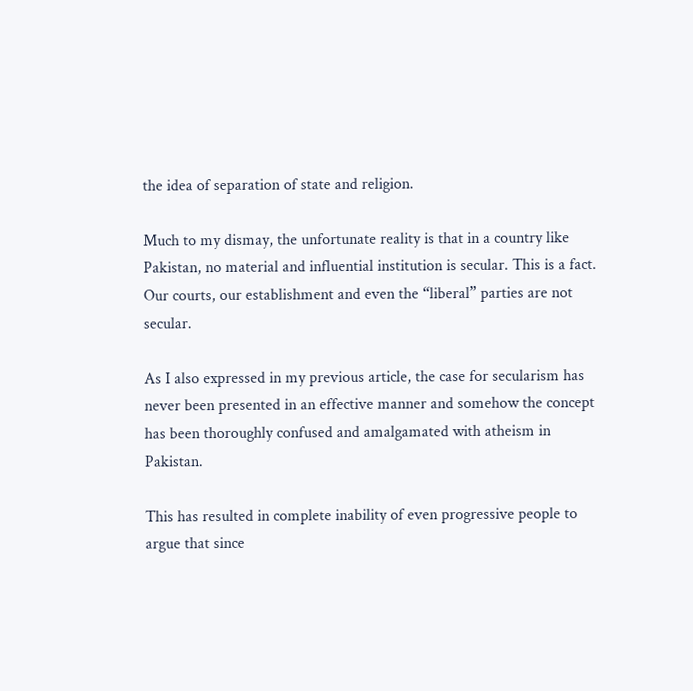the idea of separation of state and religion.

Much to my dismay, the unfortunate reality is that in a country like Pakistan, no material and influential institution is secular. This is a fact. Our courts, our establishment and even the “liberal” parties are not secular.

As I also expressed in my previous article, the case for secularism has never been presented in an effective manner and somehow the concept has been thoroughly confused and amalgamated with atheism in Pakistan.

This has resulted in complete inability of even progressive people to argue that since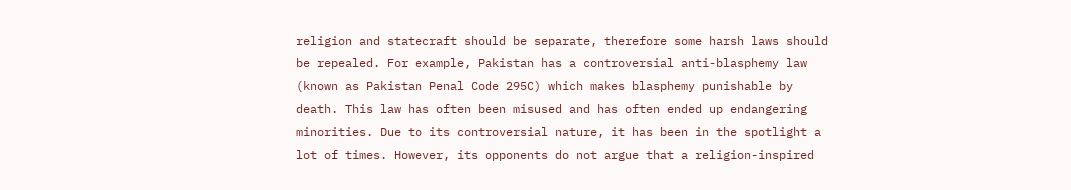religion and statecraft should be separate, therefore some harsh laws should be repealed. For example, Pakistan has a controversial anti-blasphemy law (known as Pakistan Penal Code 295C) which makes blasphemy punishable by death. This law has often been misused and has often ended up endangering minorities. Due to its controversial nature, it has been in the spotlight a lot of times. However, its opponents do not argue that a religion-inspired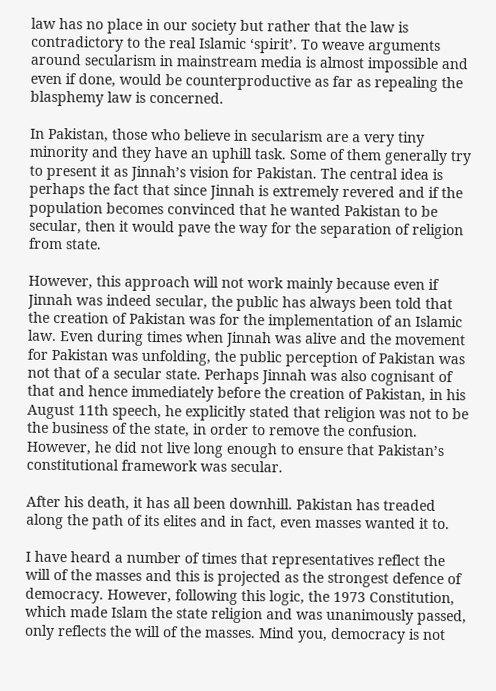law has no place in our society but rather that the law is contradictory to the real Islamic ‘spirit’. To weave arguments around secularism in mainstream media is almost impossible and even if done, would be counterproductive as far as repealing the blasphemy law is concerned.

In Pakistan, those who believe in secularism are a very tiny minority and they have an uphill task. Some of them generally try to present it as Jinnah’s vision for Pakistan. The central idea is perhaps the fact that since Jinnah is extremely revered and if the population becomes convinced that he wanted Pakistan to be secular, then it would pave the way for the separation of religion from state.

However, this approach will not work mainly because even if Jinnah was indeed secular, the public has always been told that the creation of Pakistan was for the implementation of an Islamic law. Even during times when Jinnah was alive and the movement for Pakistan was unfolding, the public perception of Pakistan was not that of a secular state. Perhaps Jinnah was also cognisant of that and hence immediately before the creation of Pakistan, in his August 11th speech, he explicitly stated that religion was not to be the business of the state, in order to remove the confusion. However, he did not live long enough to ensure that Pakistan’s constitutional framework was secular.

After his death, it has all been downhill. Pakistan has treaded along the path of its elites and in fact, even masses wanted it to.

I have heard a number of times that representatives reflect the will of the masses and this is projected as the strongest defence of democracy. However, following this logic, the 1973 Constitution, which made Islam the state religion and was unanimously passed, only reflects the will of the masses. Mind you, democracy is not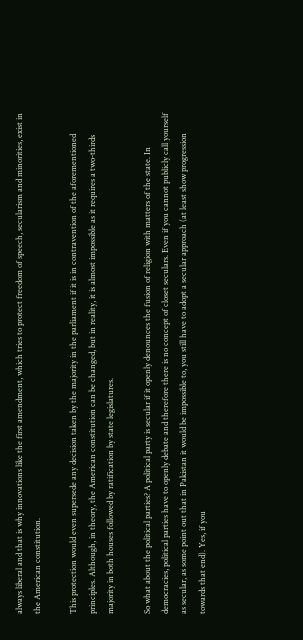always liberal and that is why innovations like the first amendment, which tries to protect freedom of speech, secularism and minorities, exist in the American constitution.

This protection would even supersede any decision taken by the majority in the parliament if it is in contravention of the aforementioned principles. Although, in theory, the American constitution can be changed, but in reality, it is almost impossible as it requires a two-thirds majority in both houses followed by ratification by state legislatures.

So what about the political parties? A political party is secular if it openly denounces the fusion of religion with matters of the state. In democracies, political parties have to openly debate and therefore there is no concept of closet seculars. Even if you cannot publicly call yourself as secular, as some point out that in Pakistan it would be impossible to, you still have to adopt a secular approach (at least show progression towards that end). Yes, if you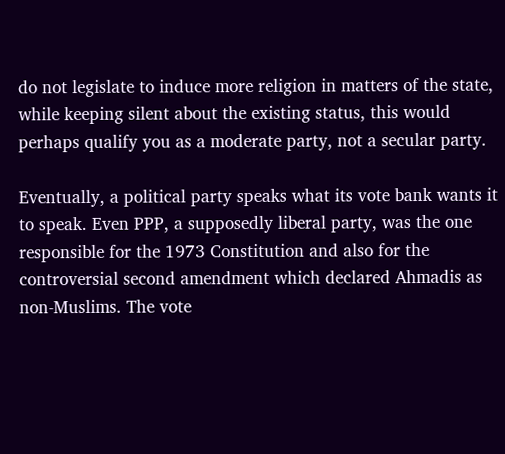do not legislate to induce more religion in matters of the state, while keeping silent about the existing status, this would perhaps qualify you as a moderate party, not a secular party.

Eventually, a political party speaks what its vote bank wants it to speak. Even PPP, a supposedly liberal party, was the one responsible for the 1973 Constitution and also for the controversial second amendment which declared Ahmadis as non-Muslims. The vote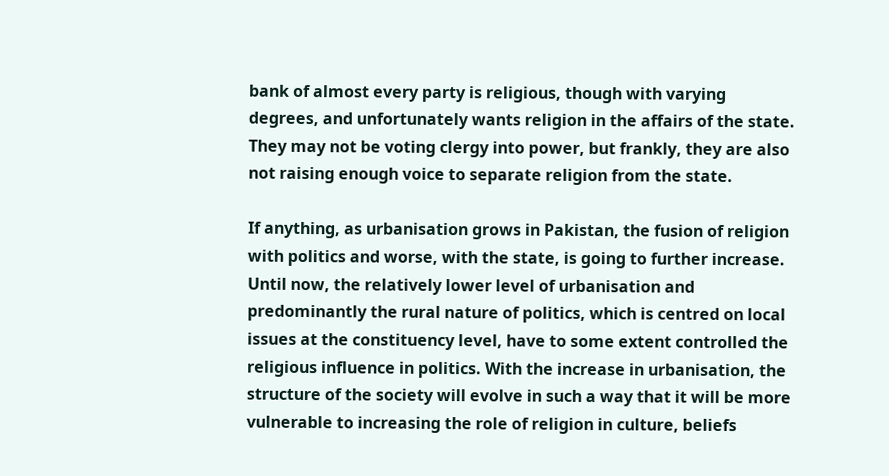bank of almost every party is religious, though with varying degrees, and unfortunately wants religion in the affairs of the state. They may not be voting clergy into power, but frankly, they are also not raising enough voice to separate religion from the state.

If anything, as urbanisation grows in Pakistan, the fusion of religion with politics and worse, with the state, is going to further increase. Until now, the relatively lower level of urbanisation and predominantly the rural nature of politics, which is centred on local issues at the constituency level, have to some extent controlled the religious influence in politics. With the increase in urbanisation, the structure of the society will evolve in such a way that it will be more vulnerable to increasing the role of religion in culture, beliefs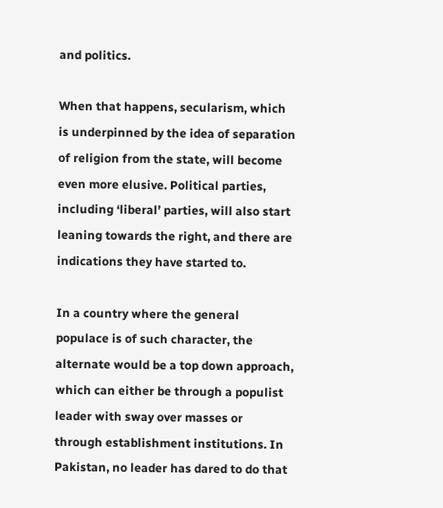and politics.

When that happens, secularism, which is underpinned by the idea of separation of religion from the state, will become even more elusive. Political parties, including ‘liberal’ parties, will also start leaning towards the right, and there are indications they have started to.

In a country where the general populace is of such character, the alternate would be a top down approach, which can either be through a populist leader with sway over masses or through establishment institutions. In Pakistan, no leader has dared to do that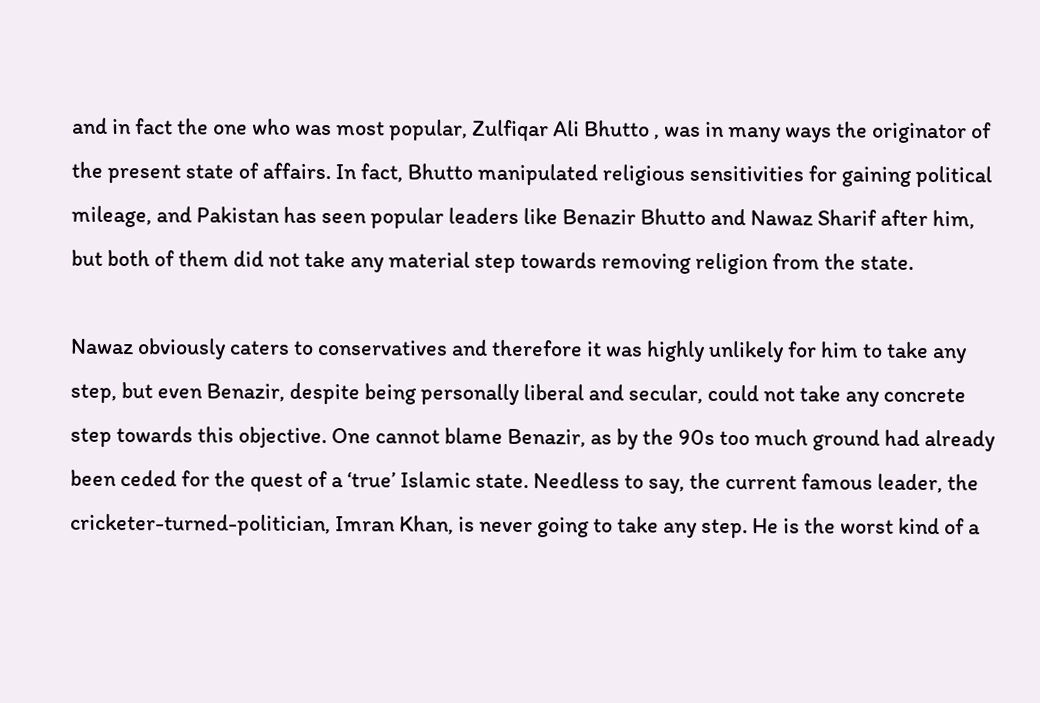and in fact the one who was most popular, Zulfiqar Ali Bhutto , was in many ways the originator of the present state of affairs. In fact, Bhutto manipulated religious sensitivities for gaining political mileage, and Pakistan has seen popular leaders like Benazir Bhutto and Nawaz Sharif after him, but both of them did not take any material step towards removing religion from the state.

Nawaz obviously caters to conservatives and therefore it was highly unlikely for him to take any step, but even Benazir, despite being personally liberal and secular, could not take any concrete step towards this objective. One cannot blame Benazir, as by the 90s too much ground had already been ceded for the quest of a ‘true’ Islamic state. Needless to say, the current famous leader, the cricketer-turned-politician, Imran Khan, is never going to take any step. He is the worst kind of a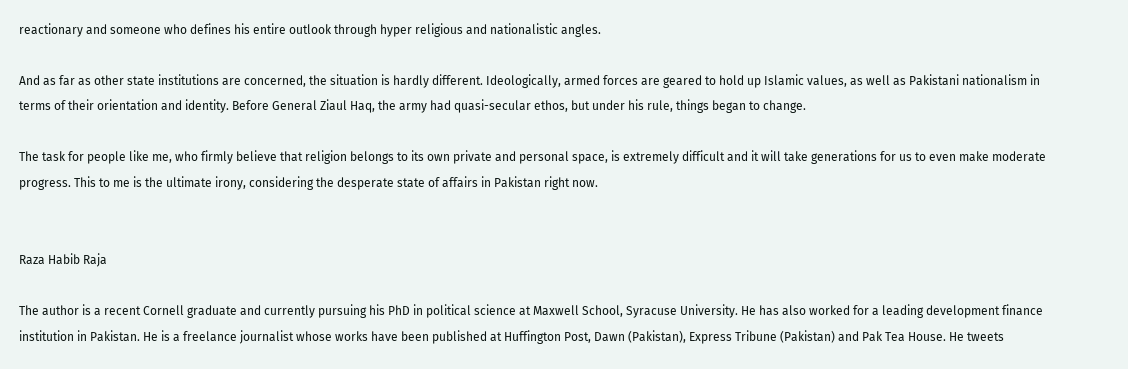reactionary and someone who defines his entire outlook through hyper religious and nationalistic angles.

And as far as other state institutions are concerned, the situation is hardly different. Ideologically, armed forces are geared to hold up Islamic values, as well as Pakistani nationalism in terms of their orientation and identity. Before General Ziaul Haq, the army had quasi-secular ethos, but under his rule, things began to change.

The task for people like me, who firmly believe that religion belongs to its own private and personal space, is extremely difficult and it will take generations for us to even make moderate progress. This to me is the ultimate irony, considering the desperate state of affairs in Pakistan right now.


Raza Habib Raja

The author is a recent Cornell graduate and currently pursuing his PhD in political science at Maxwell School, Syracuse University. He has also worked for a leading development finance institution in Pakistan. He is a freelance journalist whose works have been published at Huffington Post, Dawn (Pakistan), Express Tribune (Pakistan) and Pak Tea House. He tweets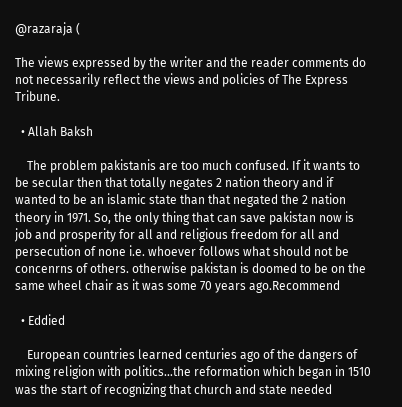@razaraja (

The views expressed by the writer and the reader comments do not necessarily reflect the views and policies of The Express Tribune.

  • Allah Baksh

    The problem pakistanis are too much confused. If it wants to be secular then that totally negates 2 nation theory and if wanted to be an islamic state than that negated the 2 nation theory in 1971. So, the only thing that can save pakistan now is job and prosperity for all and religious freedom for all and persecution of none i.e. whoever follows what should not be concenrns of others. otherwise pakistan is doomed to be on the same wheel chair as it was some 70 years ago.Recommend

  • Eddied

    European countries learned centuries ago of the dangers of mixing religion with politics…the reformation which began in 1510 was the start of recognizing that church and state needed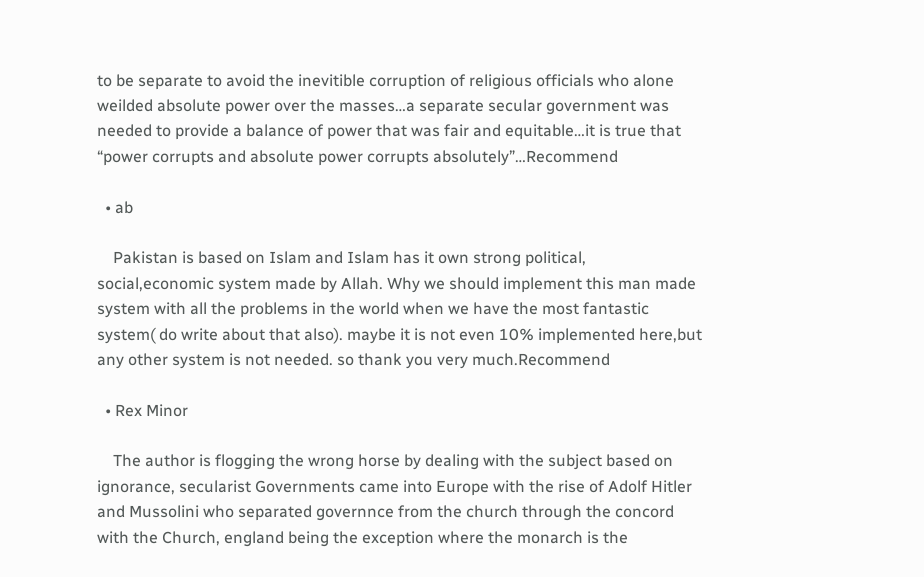to be separate to avoid the inevitible corruption of religious officials who alone weilded absolute power over the masses…a separate secular government was needed to provide a balance of power that was fair and equitable…it is true that “power corrupts and absolute power corrupts absolutely”…Recommend

  • ab

    Pakistan is based on Islam and Islam has it own strong political, social,economic system made by Allah. Why we should implement this man made system with all the problems in the world when we have the most fantastic system( do write about that also). maybe it is not even 10% implemented here,but any other system is not needed. so thank you very much.Recommend

  • Rex Minor

    The author is flogging the wrong horse by dealing with the subject based on ignorance, secularist Governments came into Europe with the rise of Adolf Hitler and Mussolini who separated governnce from the church through the concord with the Church, england being the exception where the monarch is the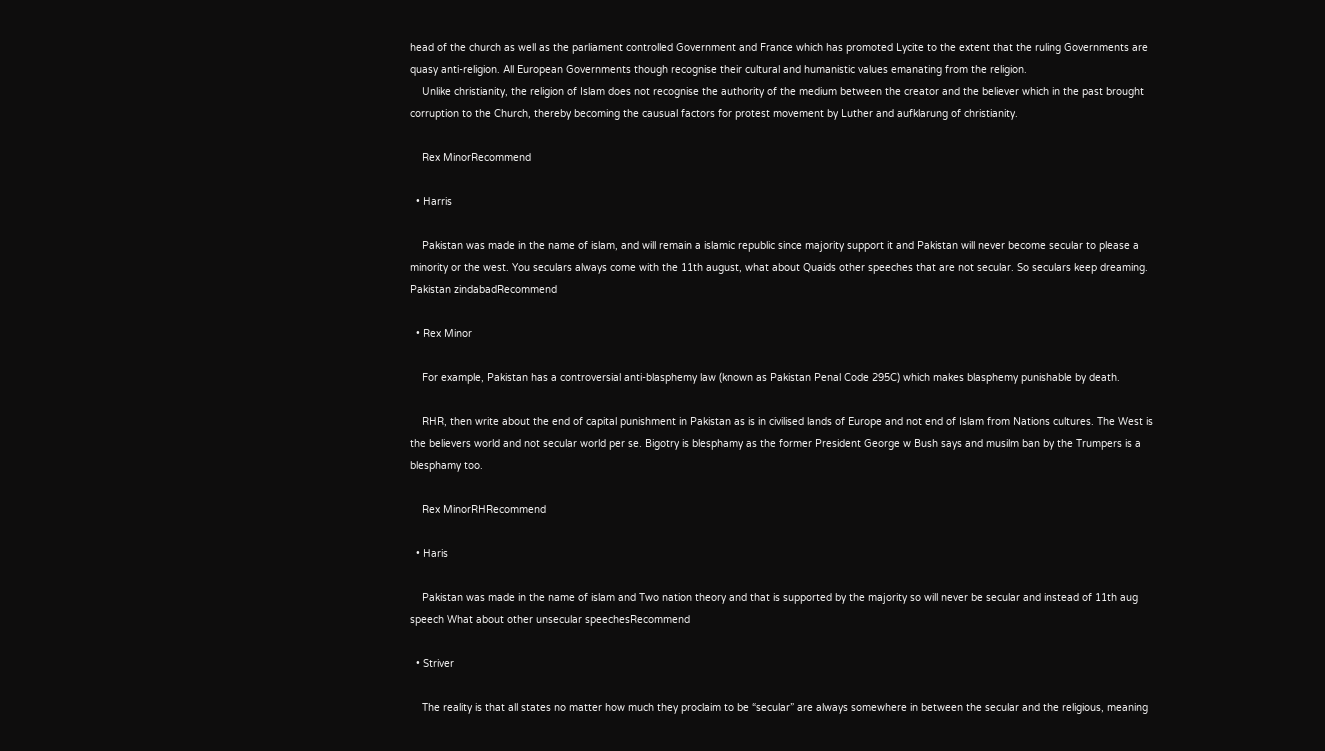head of the church as well as the parliament controlled Government and France which has promoted Lycite to the extent that the ruling Governments are quasy anti-religion. All European Governments though recognise their cultural and humanistic values emanating from the religion.
    Unlike christianity, the religion of Islam does not recognise the authority of the medium between the creator and the believer which in the past brought corruption to the Church, thereby becoming the causual factors for protest movement by Luther and aufklarung of christianity.

    Rex MinorRecommend

  • Harris

    Pakistan was made in the name of islam, and will remain a islamic republic since majority support it and Pakistan will never become secular to please a minority or the west. You seculars always come with the 11th august, what about Quaids other speeches that are not secular. So seculars keep dreaming. Pakistan zindabadRecommend

  • Rex Minor

    For example, Pakistan has a controversial anti-blasphemy law (known as Pakistan Penal Code 295C) which makes blasphemy punishable by death.

    RHR, then write about the end of capital punishment in Pakistan as is in civilised lands of Europe and not end of Islam from Nations cultures. The West is the believers world and not secular world per se. Bigotry is blesphamy as the former President George w Bush says and musilm ban by the Trumpers is a blesphamy too.

    Rex MinorRHRecommend

  • Haris

    Pakistan was made in the name of islam and Two nation theory and that is supported by the majority so will never be secular and instead of 11th aug speech What about other unsecular speechesRecommend

  • Striver

    The reality is that all states no matter how much they proclaim to be “secular” are always somewhere in between the secular and the religious, meaning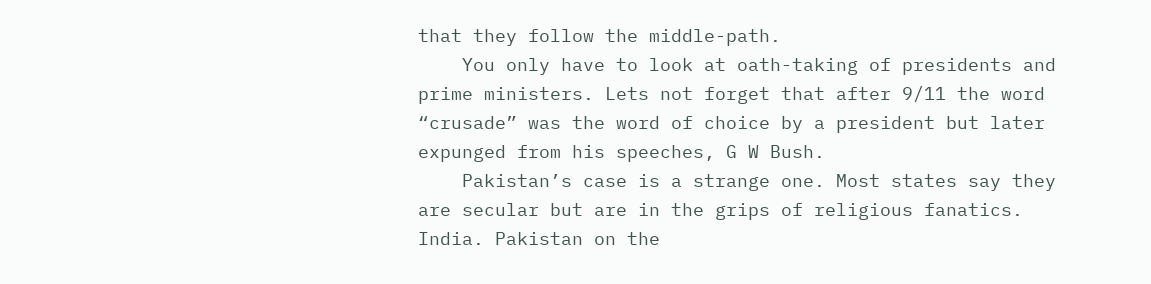that they follow the middle-path.
    You only have to look at oath-taking of presidents and prime ministers. Lets not forget that after 9/11 the word “crusade” was the word of choice by a president but later expunged from his speeches, G W Bush.
    Pakistan’s case is a strange one. Most states say they are secular but are in the grips of religious fanatics. India. Pakistan on the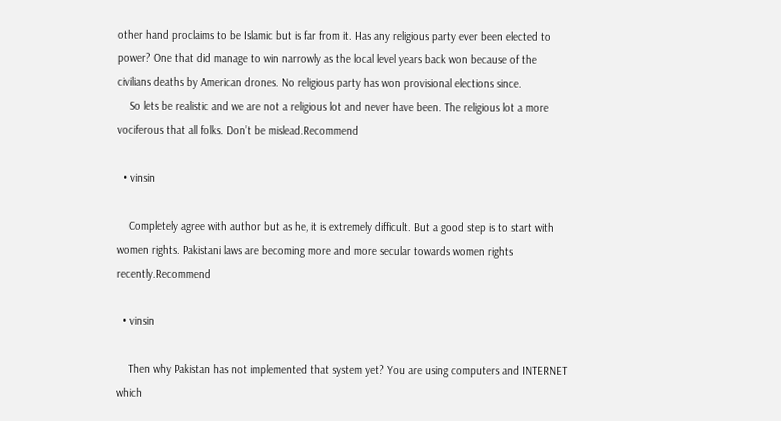other hand proclaims to be Islamic but is far from it. Has any religious party ever been elected to power? One that did manage to win narrowly as the local level years back won because of the civilians deaths by American drones. No religious party has won provisional elections since.
    So lets be realistic and we are not a religious lot and never have been. The religious lot a more vociferous that all folks. Don’t be mislead.Recommend

  • vinsin

    Completely agree with author but as he, it is extremely difficult. But a good step is to start with women rights. Pakistani laws are becoming more and more secular towards women rights recently.Recommend

  • vinsin

    Then why Pakistan has not implemented that system yet? You are using computers and INTERNET which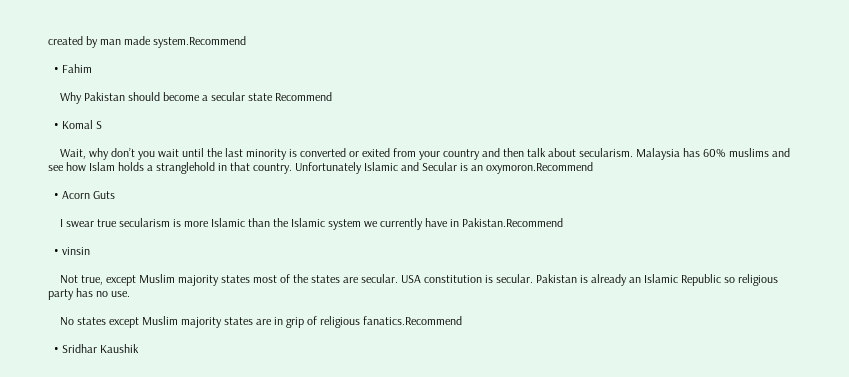created by man made system.Recommend

  • Fahim

    Why Pakistan should become a secular state Recommend

  • Komal S

    Wait, why don’t you wait until the last minority is converted or exited from your country and then talk about secularism. Malaysia has 60% muslims and see how Islam holds a stranglehold in that country. Unfortunately Islamic and Secular is an oxymoron.Recommend

  • Acorn Guts

    I swear true secularism is more Islamic than the Islamic system we currently have in Pakistan.Recommend

  • vinsin

    Not true, except Muslim majority states most of the states are secular. USA constitution is secular. Pakistan is already an Islamic Republic so religious party has no use.

    No states except Muslim majority states are in grip of religious fanatics.Recommend

  • Sridhar Kaushik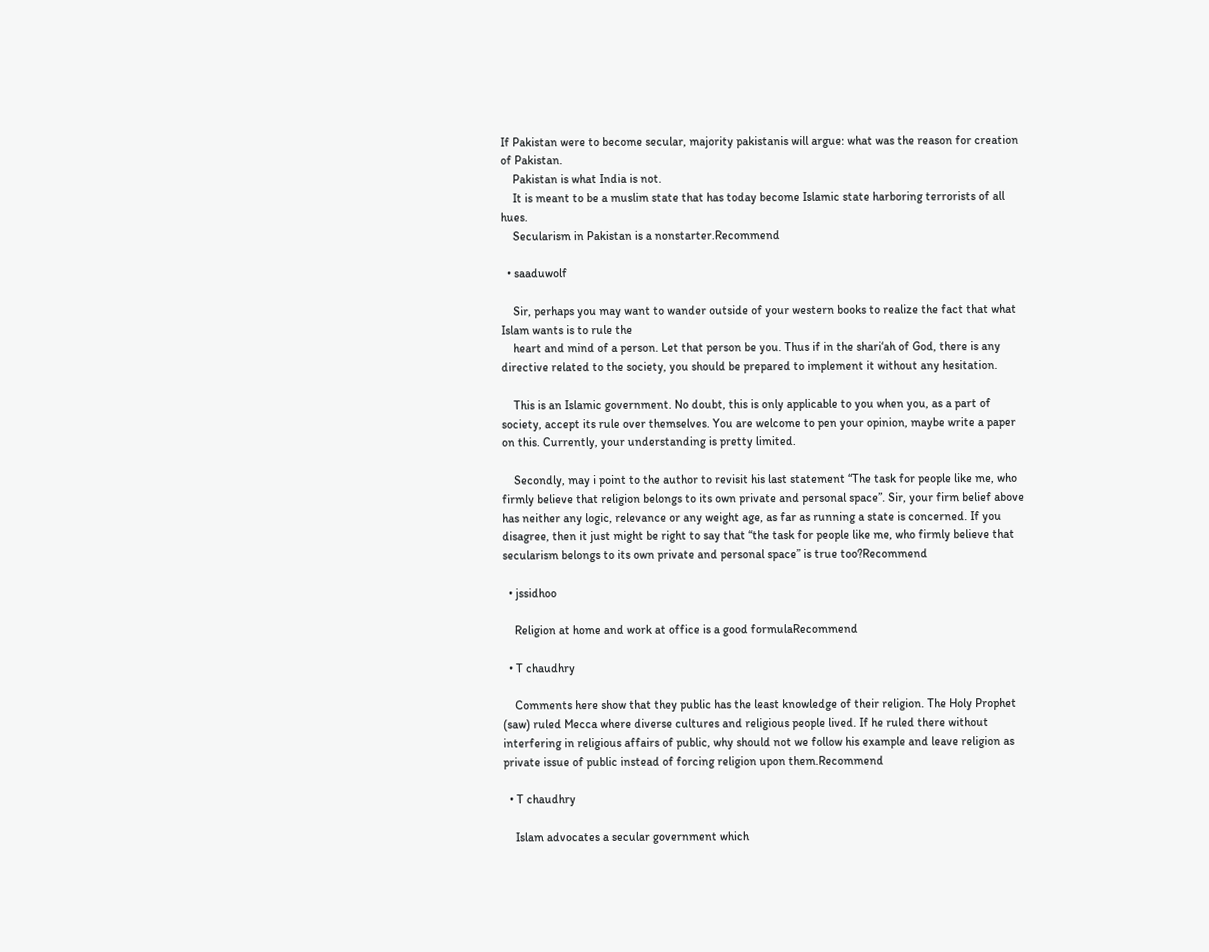If Pakistan were to become secular, majority pakistanis will argue: what was the reason for creation of Pakistan.
    Pakistan is what India is not.
    It is meant to be a muslim state that has today become Islamic state harboring terrorists of all hues.
    Secularism in Pakistan is a nonstarter.Recommend

  • saaduwolf

    Sir, perhaps you may want to wander outside of your western books to realize the fact that what Islam wants is to rule the
    heart and mind of a person. Let that person be you. Thus if in the shari‘ah of God, there is any directive related to the society, you should be prepared to implement it without any hesitation.

    This is an Islamic government. No doubt, this is only applicable to you when you, as a part of society, accept its rule over themselves. You are welcome to pen your opinion, maybe write a paper on this. Currently, your understanding is pretty limited.

    Secondly, may i point to the author to revisit his last statement “The task for people like me, who firmly believe that religion belongs to its own private and personal space”. Sir, your firm belief above has neither any logic, relevance or any weight age, as far as running a state is concerned. If you disagree, then it just might be right to say that “the task for people like me, who firmly believe that secularism belongs to its own private and personal space” is true too?Recommend

  • jssidhoo

    Religion at home and work at office is a good formulaRecommend

  • T chaudhry

    Comments here show that they public has the least knowledge of their religion. The Holy Prophet (saw) ruled Mecca where diverse cultures and religious people lived. If he ruled there without interfering in religious affairs of public, why should not we follow his example and leave religion as private issue of public instead of forcing religion upon them.Recommend

  • T chaudhry

    Islam advocates a secular government which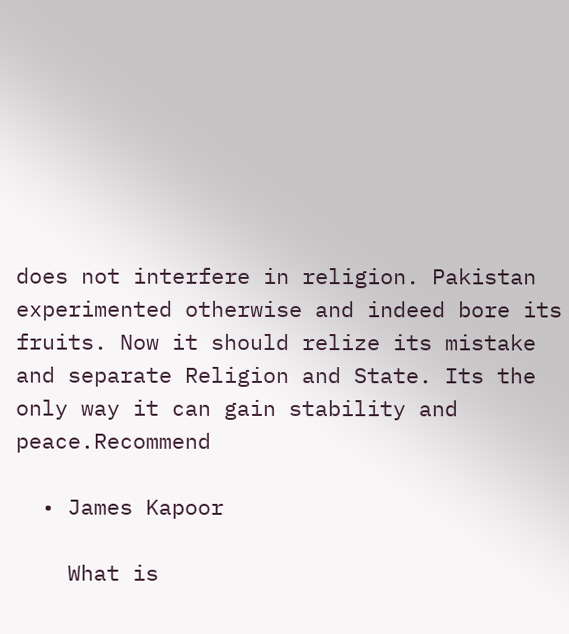does not interfere in religion. Pakistan experimented otherwise and indeed bore its fruits. Now it should relize its mistake and separate Religion and State. Its the only way it can gain stability and peace.Recommend

  • James Kapoor

    What is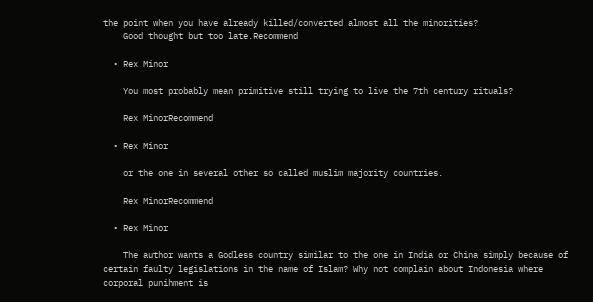the point when you have already killed/converted almost all the minorities?
    Good thought but too late.Recommend

  • Rex Minor

    You most probably mean primitive still trying to live the 7th century rituals?

    Rex MinorRecommend

  • Rex Minor

    or the one in several other so called muslim majority countries.

    Rex MinorRecommend

  • Rex Minor

    The author wants a Godless country similar to the one in India or China simply because of certain faulty legislations in the name of Islam? Why not complain about Indonesia where corporal punihment is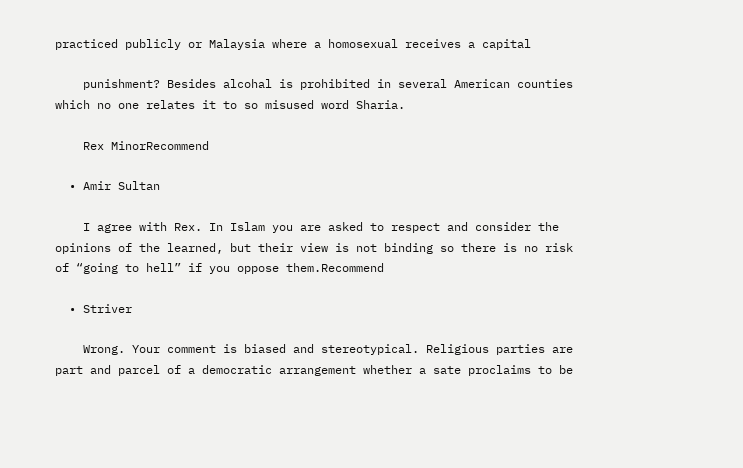practiced publicly or Malaysia where a homosexual receives a capital

    punishment? Besides alcohal is prohibited in several American counties which no one relates it to so misused word Sharia.

    Rex MinorRecommend

  • Amir Sultan

    I agree with Rex. In Islam you are asked to respect and consider the opinions of the learned, but their view is not binding so there is no risk of “going to hell” if you oppose them.Recommend

  • Striver

    Wrong. Your comment is biased and stereotypical. Religious parties are part and parcel of a democratic arrangement whether a sate proclaims to be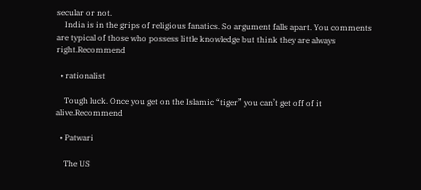secular or not.
    India is in the grips of religious fanatics. So argument falls apart. You comments are typical of those who possess little knowledge but think they are always right.Recommend

  • rationalist

    Tough luck. Once you get on the Islamic “tiger” you can’t get off of it alive.Recommend

  • Patwari

    The US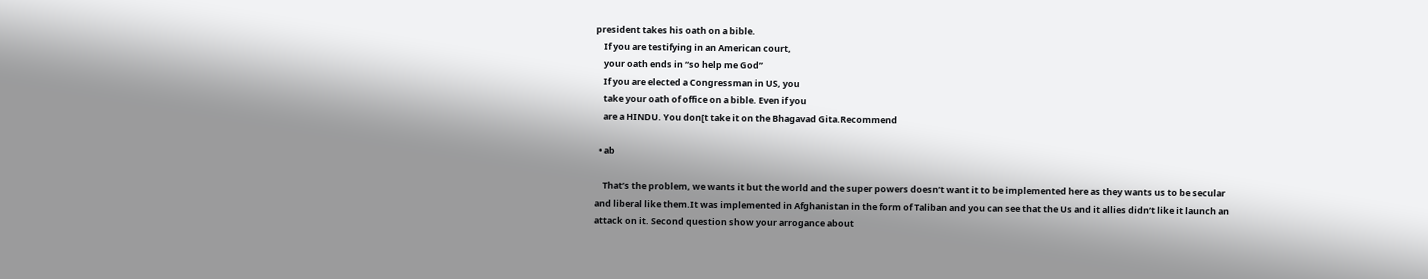president takes his oath on a bible.
    If you are testifying in an American court,
    your oath ends in “so help me God”
    If you are elected a Congressman in US, you
    take your oath of office on a bible. Even if you
    are a HINDU. You don[t take it on the Bhagavad Gita.Recommend

  • ab

    That’s the problem, we wants it but the world and the super powers doesn’t want it to be implemented here as they wants us to be secular and liberal like them.It was implemented in Afghanistan in the form of Taliban and you can see that the Us and it allies didn’t like it launch an attack on it. Second question show your arrogance about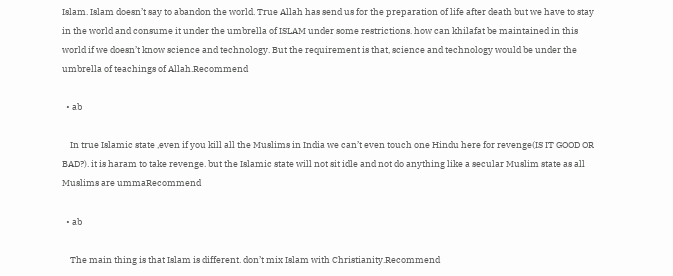Islam. Islam doesn’t say to abandon the world. True Allah has send us for the preparation of life after death but we have to stay in the world and consume it under the umbrella of ISLAM under some restrictions. how can khilafat be maintained in this world if we doesn’t know science and technology. But the requirement is that, science and technology would be under the umbrella of teachings of Allah.Recommend

  • ab

    In true Islamic state ,even if you kill all the Muslims in India we can’t even touch one Hindu here for revenge(IS IT GOOD OR BAD?). it is haram to take revenge. but the Islamic state will not sit idle and not do anything like a secular Muslim state as all Muslims are ummaRecommend

  • ab

    The main thing is that Islam is different. don’t mix Islam with Christianity.Recommend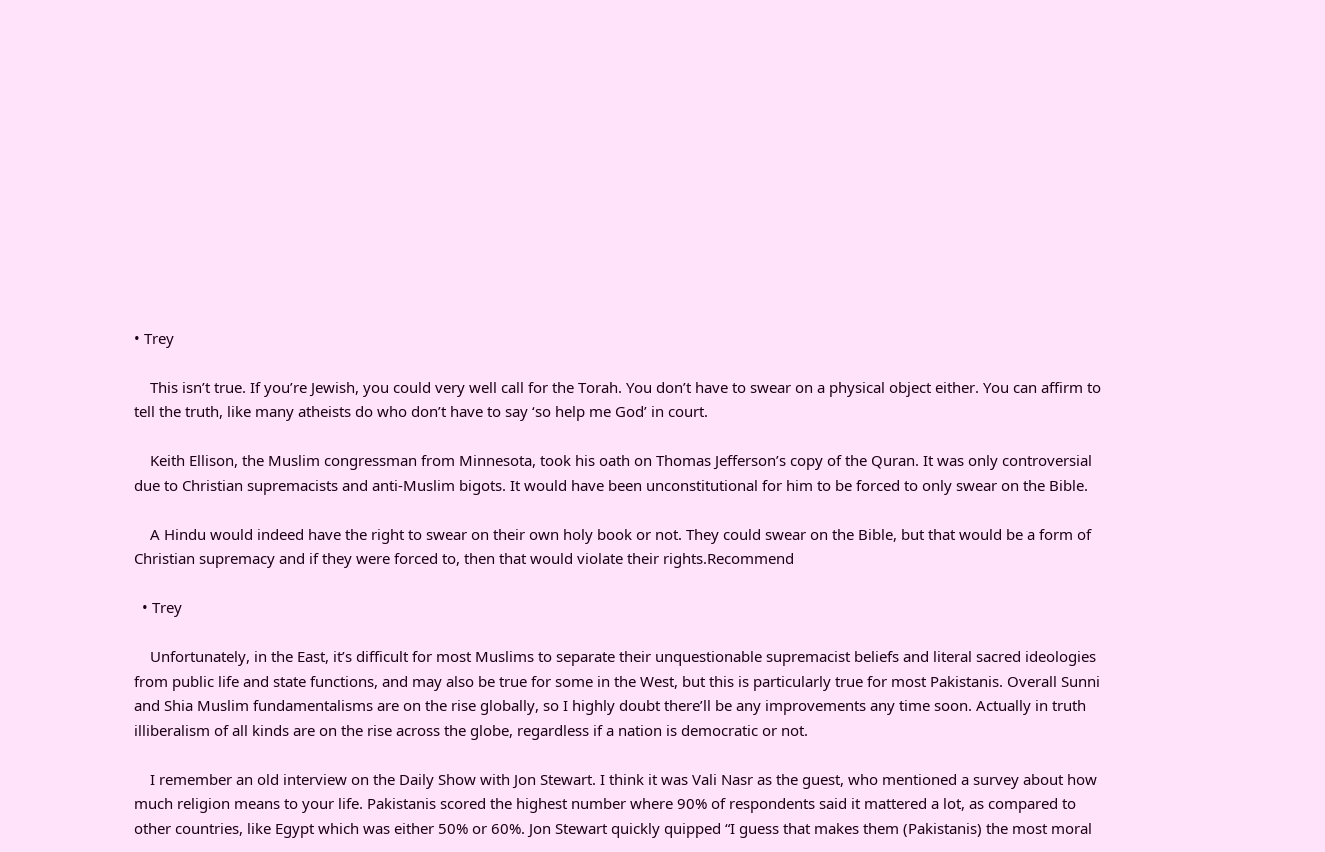• Trey

    This isn’t true. If you’re Jewish, you could very well call for the Torah. You don’t have to swear on a physical object either. You can affirm to tell the truth, like many atheists do who don’t have to say ‘so help me God’ in court.

    Keith Ellison, the Muslim congressman from Minnesota, took his oath on Thomas Jefferson’s copy of the Quran. It was only controversial due to Christian supremacists and anti-Muslim bigots. It would have been unconstitutional for him to be forced to only swear on the Bible.

    A Hindu would indeed have the right to swear on their own holy book or not. They could swear on the Bible, but that would be a form of Christian supremacy and if they were forced to, then that would violate their rights.Recommend

  • Trey

    Unfortunately, in the East, it’s difficult for most Muslims to separate their unquestionable supremacist beliefs and literal sacred ideologies from public life and state functions, and may also be true for some in the West, but this is particularly true for most Pakistanis. Overall Sunni and Shia Muslim fundamentalisms are on the rise globally, so I highly doubt there’ll be any improvements any time soon. Actually in truth illiberalism of all kinds are on the rise across the globe, regardless if a nation is democratic or not.

    I remember an old interview on the Daily Show with Jon Stewart. I think it was Vali Nasr as the guest, who mentioned a survey about how much religion means to your life. Pakistanis scored the highest number where 90% of respondents said it mattered a lot, as compared to other countries, like Egypt which was either 50% or 60%. Jon Stewart quickly quipped “I guess that makes them (Pakistanis) the most moral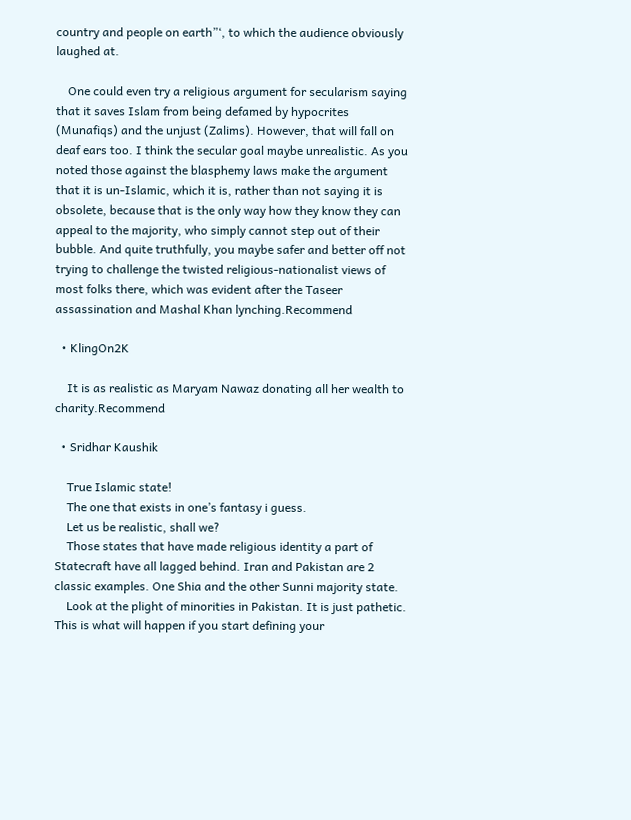country and people on earth”‘, to which the audience obviously laughed at.

    One could even try a religious argument for secularism saying that it saves Islam from being defamed by hypocrites (Munafiqs) and the unjust (Zalims). However, that will fall on deaf ears too. I think the secular goal maybe unrealistic. As you noted those against the blasphemy laws make the argument that it is un-Islamic, which it is, rather than not saying it is obsolete, because that is the only way how they know they can appeal to the majority, who simply cannot step out of their bubble. And quite truthfully, you maybe safer and better off not trying to challenge the twisted religious-nationalist views of most folks there, which was evident after the Taseer assassination and Mashal Khan lynching.Recommend

  • KlingOn2K

    It is as realistic as Maryam Nawaz donating all her wealth to charity.Recommend

  • Sridhar Kaushik

    True Islamic state!
    The one that exists in one’s fantasy i guess.
    Let us be realistic, shall we?
    Those states that have made religious identity a part of Statecraft have all lagged behind. Iran and Pakistan are 2 classic examples. One Shia and the other Sunni majority state.
    Look at the plight of minorities in Pakistan. It is just pathetic. This is what will happen if you start defining your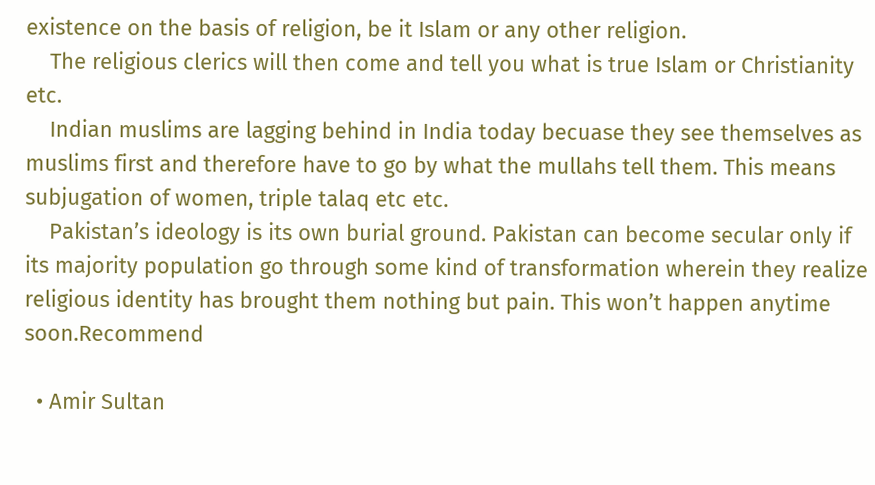existence on the basis of religion, be it Islam or any other religion.
    The religious clerics will then come and tell you what is true Islam or Christianity etc.
    Indian muslims are lagging behind in India today becuase they see themselves as muslims first and therefore have to go by what the mullahs tell them. This means subjugation of women, triple talaq etc etc.
    Pakistan’s ideology is its own burial ground. Pakistan can become secular only if its majority population go through some kind of transformation wherein they realize religious identity has brought them nothing but pain. This won’t happen anytime soon.Recommend

  • Amir Sultan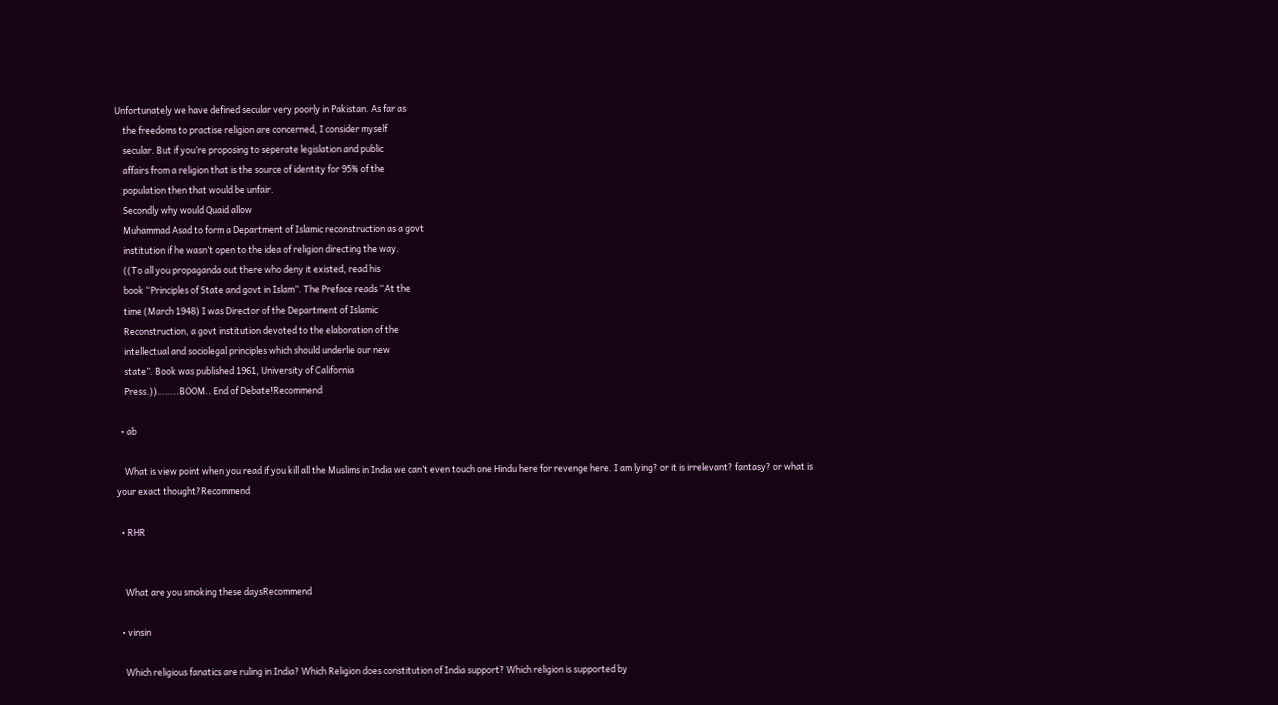Unfortunately we have defined secular very poorly in Pakistan. As far as
    the freedoms to practise religion are concerned, I consider myself
    secular. But if you’re proposing to seperate legislation and public
    affairs from a religion that is the source of identity for 95% of the
    population then that would be unfair.
    Secondly why would Quaid allow
    Muhammad Asad to form a Department of Islamic reconstruction as a govt
    institution if he wasn’t open to the idea of religion directing the way.
    ((To all you propaganda out there who deny it existed, read his
    book “Principles of State and govt in Islam”. The Preface reads “At the
    time (March 1948) I was Director of the Department of Islamic
    Reconstruction, a govt institution devoted to the elaboration of the
    intellectual and sociolegal principles which should underlie our new
    state”. Book was published 1961, University of California
    Press.))……..BOOM.. End of Debate!Recommend

  • ab

    What is view point when you read if you kill all the Muslims in India we can’t even touch one Hindu here for revenge here. I am lying? or it is irrelevant? fantasy? or what is your exact thought?Recommend

  • RHR


    What are you smoking these daysRecommend

  • vinsin

    Which religious fanatics are ruling in India? Which Religion does constitution of India support? Which religion is supported by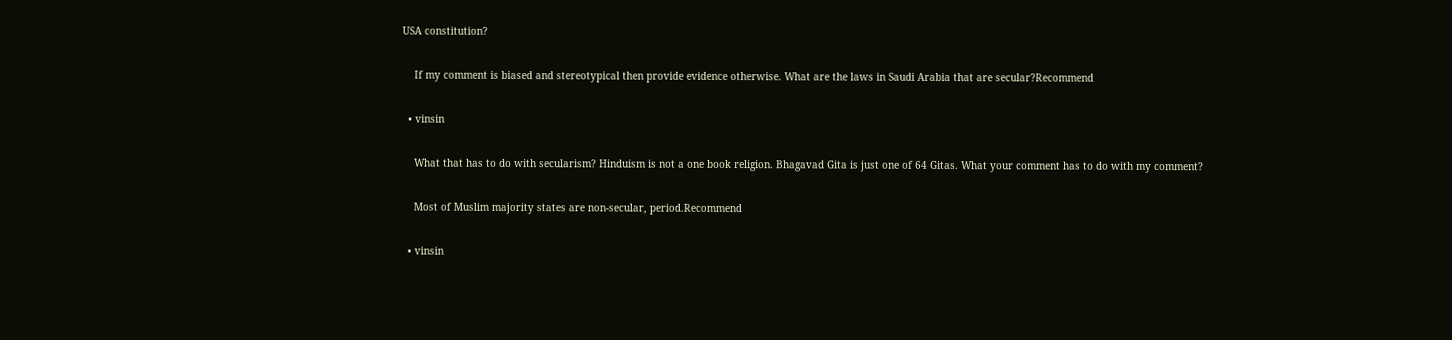USA constitution?

    If my comment is biased and stereotypical then provide evidence otherwise. What are the laws in Saudi Arabia that are secular?Recommend

  • vinsin

    What that has to do with secularism? Hinduism is not a one book religion. Bhagavad Gita is just one of 64 Gitas. What your comment has to do with my comment?

    Most of Muslim majority states are non-secular, period.Recommend

  • vinsin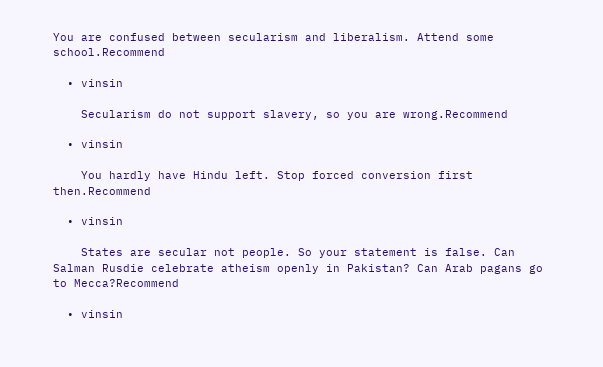You are confused between secularism and liberalism. Attend some school.Recommend

  • vinsin

    Secularism do not support slavery, so you are wrong.Recommend

  • vinsin

    You hardly have Hindu left. Stop forced conversion first then.Recommend

  • vinsin

    States are secular not people. So your statement is false. Can Salman Rusdie celebrate atheism openly in Pakistan? Can Arab pagans go to Mecca?Recommend

  • vinsin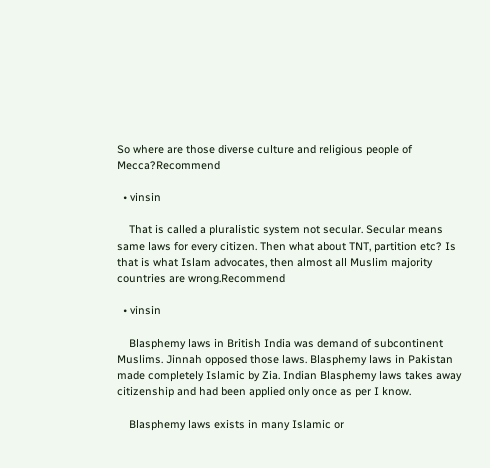So where are those diverse culture and religious people of Mecca?Recommend

  • vinsin

    That is called a pluralistic system not secular. Secular means same laws for every citizen. Then what about TNT, partition etc? Is that is what Islam advocates, then almost all Muslim majority countries are wrong.Recommend

  • vinsin

    Blasphemy laws in British India was demand of subcontinent Muslims. Jinnah opposed those laws. Blasphemy laws in Pakistan made completely Islamic by Zia. Indian Blasphemy laws takes away citizenship and had been applied only once as per I know.

    Blasphemy laws exists in many Islamic or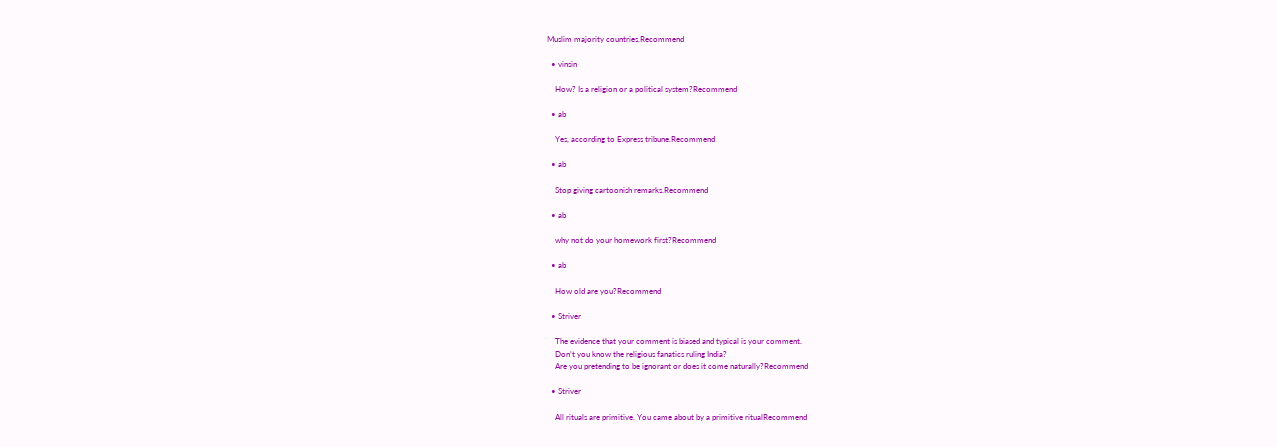Muslim majority countries.Recommend

  • vinsin

    How? Is a religion or a political system?Recommend

  • ab

    Yes, according to Express tribune.Recommend

  • ab

    Stop giving cartoonish remarks.Recommend

  • ab

    why not do your homework first?Recommend

  • ab

    How old are you?Recommend

  • Striver

    The evidence that your comment is biased and typical is your comment.
    Don’t you know the religious fanatics ruling India?
    Are you pretending to be ignorant or does it come naturally?Recommend

  • Striver

    All rituals are primitive. You came about by a primitive ritualRecommend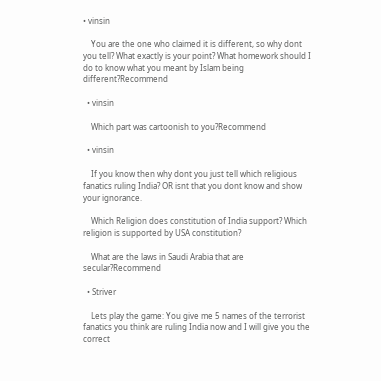• vinsin

    You are the one who claimed it is different, so why dont you tell? What exactly is your point? What homework should I do to know what you meant by Islam being different?Recommend

  • vinsin

    Which part was cartoonish to you?Recommend

  • vinsin

    If you know then why dont you just tell which religious fanatics ruling India? OR isnt that you dont know and show your ignorance.

    Which Religion does constitution of India support? Which religion is supported by USA constitution?

    What are the laws in Saudi Arabia that are secular?Recommend

  • Striver

    Lets play the game: You give me 5 names of the terrorist fanatics you think are ruling India now and I will give you the correct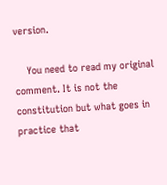version.

    You need to read my original comment. It is not the constitution but what goes in practice that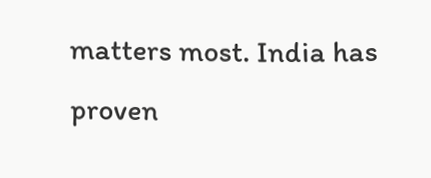matters most. India has proven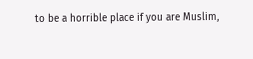to be a horrible place if you are Muslim,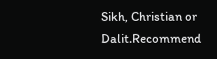Sikh, Christian or Dalit.Recommend